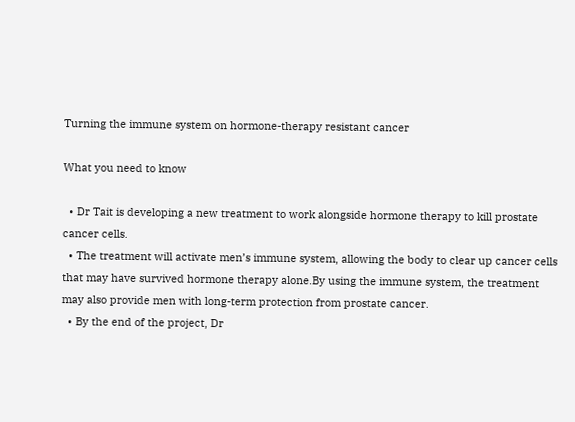Turning the immune system on hormone-therapy resistant cancer

What you need to know

  • Dr Tait is developing a new treatment to work alongside hormone therapy to kill prostate cancer cells.
  • The treatment will activate men’s immune system, allowing the body to clear up cancer cells that may have survived hormone therapy alone.By using the immune system, the treatment may also provide men with long-term protection from prostate cancer.
  • By the end of the project, Dr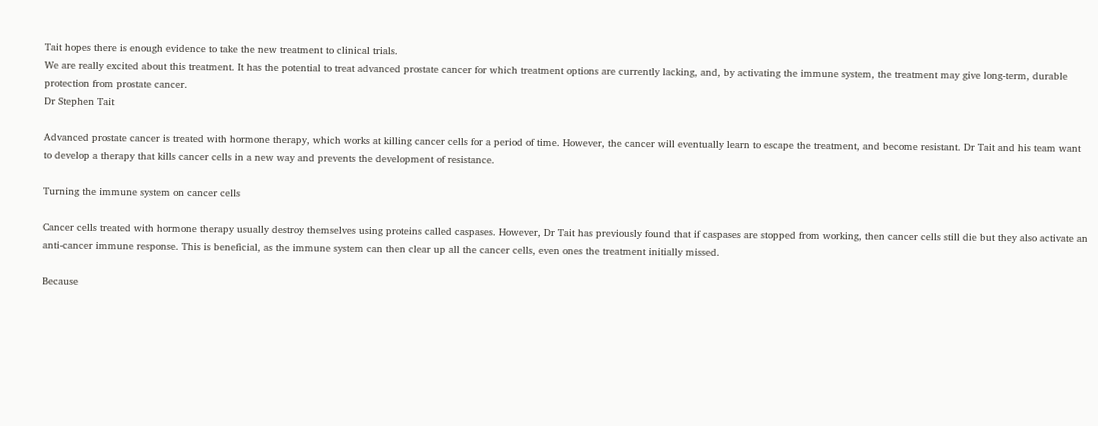Tait hopes there is enough evidence to take the new treatment to clinical trials.
We are really excited about this treatment. It has the potential to treat advanced prostate cancer for which treatment options are currently lacking, and, by activating the immune system, the treatment may give long-term, durable protection from prostate cancer.
Dr Stephen Tait

Advanced prostate cancer is treated with hormone therapy, which works at killing cancer cells for a period of time. However, the cancer will eventually learn to escape the treatment, and become resistant. Dr Tait and his team want to develop a therapy that kills cancer cells in a new way and prevents the development of resistance.

Turning the immune system on cancer cells

Cancer cells treated with hormone therapy usually destroy themselves using proteins called caspases. However, Dr Tait has previously found that if caspases are stopped from working, then cancer cells still die but they also activate an anti-cancer immune response. This is beneficial, as the immune system can then clear up all the cancer cells, even ones the treatment initially missed.

Because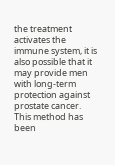the treatment activates the immune system, it is also possible that it may provide men with long-term protection against prostate cancer. This method has been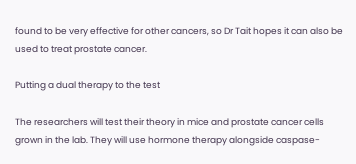found to be very effective for other cancers, so Dr Tait hopes it can also be used to treat prostate cancer.

Putting a dual therapy to the test

The researchers will test their theory in mice and prostate cancer cells grown in the lab. They will use hormone therapy alongside caspase-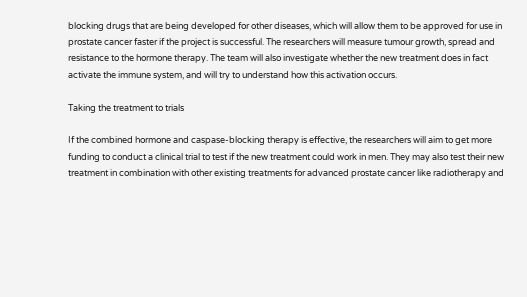blocking drugs that are being developed for other diseases, which will allow them to be approved for use in prostate cancer faster if the project is successful. The researchers will measure tumour growth, spread and resistance to the hormone therapy. The team will also investigate whether the new treatment does in fact activate the immune system, and will try to understand how this activation occurs.

Taking the treatment to trials

If the combined hormone and caspase-blocking therapy is effective, the researchers will aim to get more funding to conduct a clinical trial to test if the new treatment could work in men. They may also test their new treatment in combination with other existing treatments for advanced prostate cancer like radiotherapy and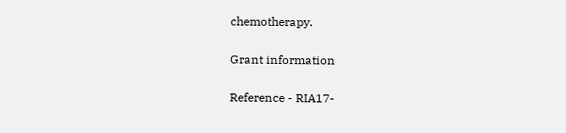chemotherapy.

Grant information

Reference - RIA17-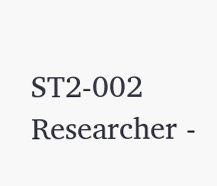ST2-002
Researcher -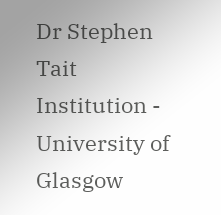Dr Stephen Tait
Institution -  University of Glasgow